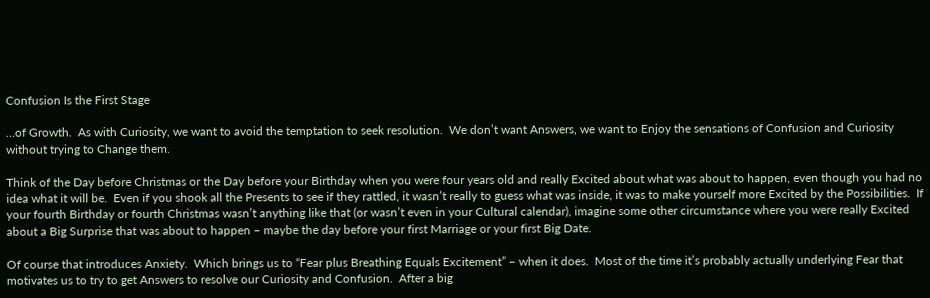Confusion Is the First Stage

…of Growth.  As with Curiosity, we want to avoid the temptation to seek resolution.  We don’t want Answers, we want to Enjoy the sensations of Confusion and Curiosity without trying to Change them.

Think of the Day before Christmas or the Day before your Birthday when you were four years old and really Excited about what was about to happen, even though you had no idea what it will be.  Even if you shook all the Presents to see if they rattled, it wasn’t really to guess what was inside, it was to make yourself more Excited by the Possibilities.  If your fourth Birthday or fourth Christmas wasn’t anything like that (or wasn’t even in your Cultural calendar), imagine some other circumstance where you were really Excited about a Big Surprise that was about to happen – maybe the day before your first Marriage or your first Big Date.

Of course that introduces Anxiety.  Which brings us to “Fear plus Breathing Equals Excitement” – when it does.  Most of the time it’s probably actually underlying Fear that motivates us to try to get Answers to resolve our Curiosity and Confusion.  After a big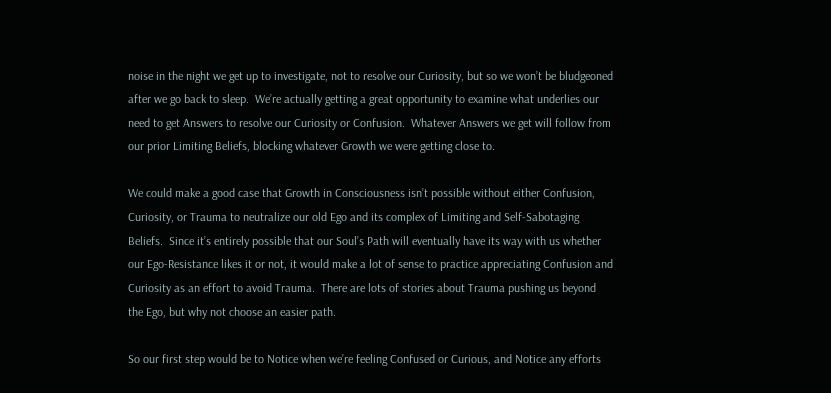noise in the night we get up to investigate, not to resolve our Curiosity, but so we won’t be bludgeoned after we go back to sleep.  We’re actually getting a great opportunity to examine what underlies our need to get Answers to resolve our Curiosity or Confusion.  Whatever Answers we get will follow from our prior Limiting Beliefs, blocking whatever Growth we were getting close to.

We could make a good case that Growth in Consciousness isn’t possible without either Confusion, Curiosity, or Trauma to neutralize our old Ego and its complex of Limiting and Self-Sabotaging Beliefs.  Since it’s entirely possible that our Soul’s Path will eventually have its way with us whether our Ego-Resistance likes it or not, it would make a lot of sense to practice appreciating Confusion and Curiosity as an effort to avoid Trauma.  There are lots of stories about Trauma pushing us beyond the Ego, but why not choose an easier path.

So our first step would be to Notice when we’re feeling Confused or Curious, and Notice any efforts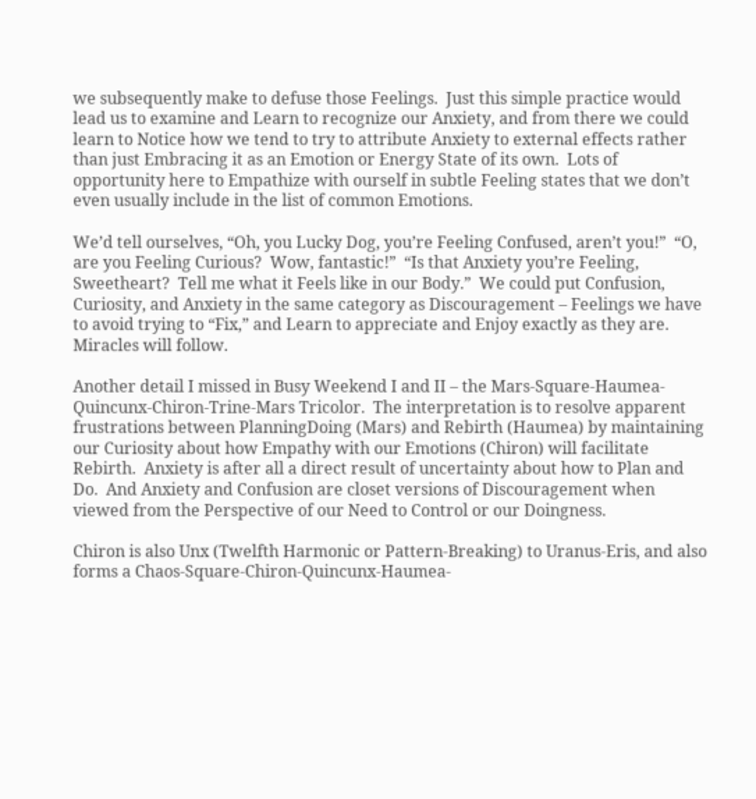we subsequently make to defuse those Feelings.  Just this simple practice would lead us to examine and Learn to recognize our Anxiety, and from there we could learn to Notice how we tend to try to attribute Anxiety to external effects rather than just Embracing it as an Emotion or Energy State of its own.  Lots of opportunity here to Empathize with ourself in subtle Feeling states that we don’t even usually include in the list of common Emotions.

We’d tell ourselves, “Oh, you Lucky Dog, you’re Feeling Confused, aren’t you!”  “O, are you Feeling Curious?  Wow, fantastic!”  “Is that Anxiety you’re Feeling, Sweetheart?  Tell me what it Feels like in our Body.”  We could put Confusion, Curiosity, and Anxiety in the same category as Discouragement – Feelings we have to avoid trying to “Fix,” and Learn to appreciate and Enjoy exactly as they are.  Miracles will follow.

Another detail I missed in Busy Weekend I and II – the Mars-Square-Haumea-Quincunx-Chiron-Trine-Mars Tricolor.  The interpretation is to resolve apparent frustrations between PlanningDoing (Mars) and Rebirth (Haumea) by maintaining our Curiosity about how Empathy with our Emotions (Chiron) will facilitate Rebirth.  Anxiety is after all a direct result of uncertainty about how to Plan and Do.  And Anxiety and Confusion are closet versions of Discouragement when viewed from the Perspective of our Need to Control or our Doingness.

Chiron is also Unx (Twelfth Harmonic or Pattern-Breaking) to Uranus-Eris, and also forms a Chaos-Square-Chiron-Quincunx-Haumea-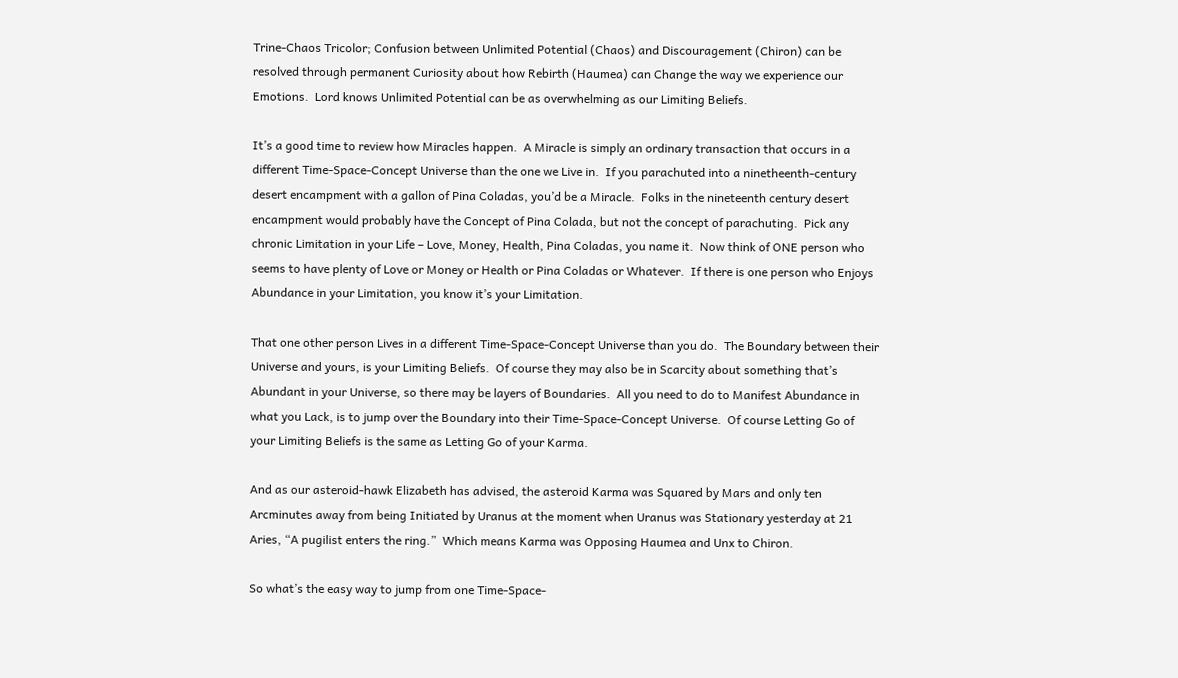Trine-Chaos Tricolor; Confusion between Unlimited Potential (Chaos) and Discouragement (Chiron) can be resolved through permanent Curiosity about how Rebirth (Haumea) can Change the way we experience our Emotions.  Lord knows Unlimited Potential can be as overwhelming as our Limiting Beliefs.

It’s a good time to review how Miracles happen.  A Miracle is simply an ordinary transaction that occurs in a different Time-Space-Concept Universe than the one we Live in.  If you parachuted into a ninetheenth-century desert encampment with a gallon of Pina Coladas, you’d be a Miracle.  Folks in the nineteenth century desert encampment would probably have the Concept of Pina Colada, but not the concept of parachuting.  Pick any chronic Limitation in your Life – Love, Money, Health, Pina Coladas, you name it.  Now think of ONE person who seems to have plenty of Love or Money or Health or Pina Coladas or Whatever.  If there is one person who Enjoys Abundance in your Limitation, you know it’s your Limitation.

That one other person Lives in a different Time-Space-Concept Universe than you do.  The Boundary between their Universe and yours, is your Limiting Beliefs.  Of course they may also be in Scarcity about something that’s Abundant in your Universe, so there may be layers of Boundaries.  All you need to do to Manifest Abundance in what you Lack, is to jump over the Boundary into their Time-Space-Concept Universe.  Of course Letting Go of your Limiting Beliefs is the same as Letting Go of your Karma.

And as our asteroid-hawk Elizabeth has advised, the asteroid Karma was Squared by Mars and only ten Arcminutes away from being Initiated by Uranus at the moment when Uranus was Stationary yesterday at 21 Aries, “A pugilist enters the ring.”  Which means Karma was Opposing Haumea and Unx to Chiron.

So what’s the easy way to jump from one Time-Space-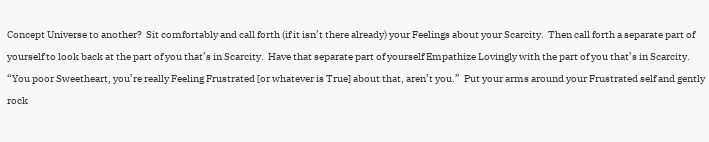Concept Universe to another?  Sit comfortably and call forth (if it isn’t there already) your Feelings about your Scarcity.  Then call forth a separate part of yourself to look back at the part of you that’s in Scarcity.  Have that separate part of yourself Empathize Lovingly with the part of you that’s in Scarcity.  “You poor Sweetheart, you’re really Feeling Frustrated [or whatever is True] about that, aren’t you.”  Put your arms around your Frustrated self and gently rock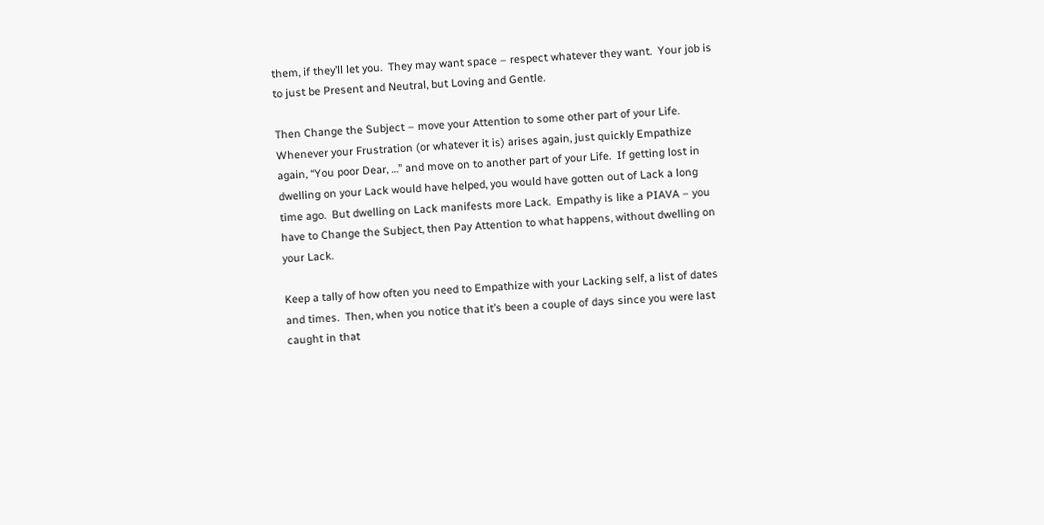them, if they’ll let you.  They may want space – respect whatever they want.  Your job is to just be Present and Neutral, but Loving and Gentle.

Then Change the Subject – move your Attention to some other part of your Life.  Whenever your Frustration (or whatever it is) arises again, just quickly Empathize again, “You poor Dear, …” and move on to another part of your Life.  If getting lost in dwelling on your Lack would have helped, you would have gotten out of Lack a long time ago.  But dwelling on Lack manifests more Lack.  Empathy is like a PIAVA – you have to Change the Subject, then Pay Attention to what happens, without dwelling on your Lack.

Keep a tally of how often you need to Empathize with your Lacking self, a list of dates and times.  Then, when you notice that it’s been a couple of days since you were last caught in that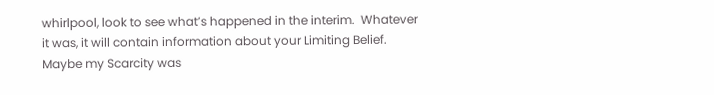whirlpool, look to see what’s happened in the interim.  Whatever it was, it will contain information about your Limiting Belief.  Maybe my Scarcity was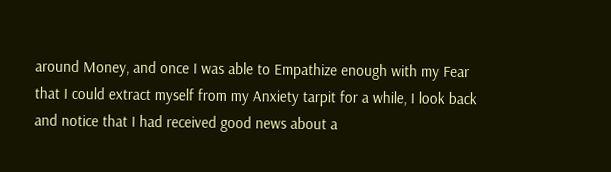around Money, and once I was able to Empathize enough with my Fear that I could extract myself from my Anxiety tarpit for a while, I look back and notice that I had received good news about a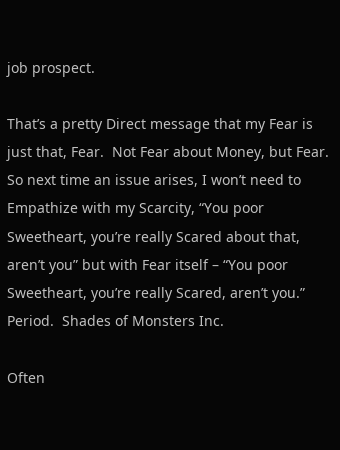job prospect.

That’s a pretty Direct message that my Fear is just that, Fear.  Not Fear about Money, but Fear.  So next time an issue arises, I won’t need to Empathize with my Scarcity, “You poor Sweetheart, you’re really Scared about that, aren’t you” but with Fear itself – “You poor Sweetheart, you’re really Scared, aren’t you.”  Period.  Shades of Monsters Inc.

Often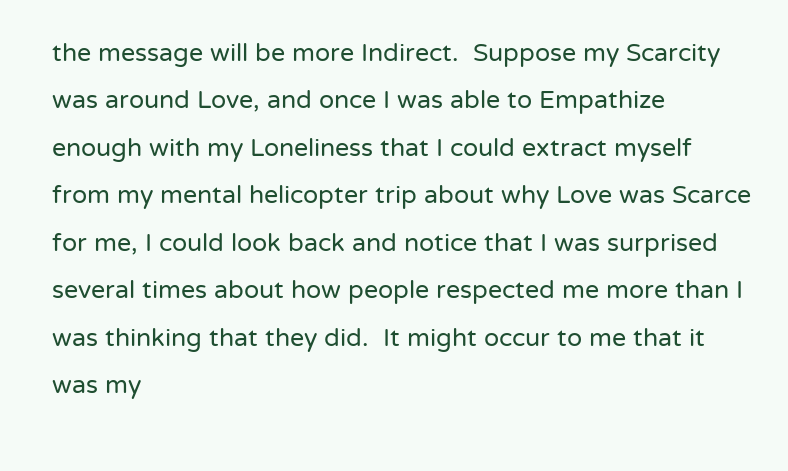the message will be more Indirect.  Suppose my Scarcity was around Love, and once I was able to Empathize enough with my Loneliness that I could extract myself from my mental helicopter trip about why Love was Scarce for me, I could look back and notice that I was surprised several times about how people respected me more than I was thinking that they did.  It might occur to me that it was my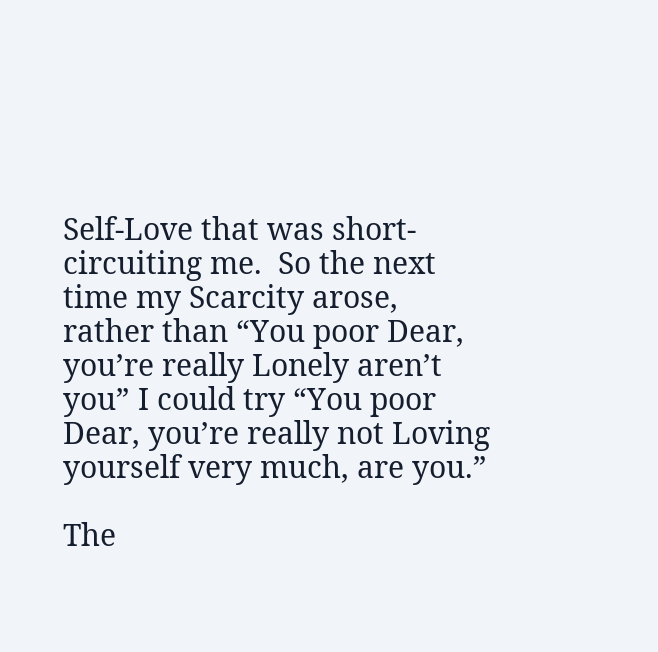Self-Love that was short-circuiting me.  So the next time my Scarcity arose, rather than “You poor Dear, you’re really Lonely aren’t you” I could try “You poor Dear, you’re really not Loving yourself very much, are you.”

The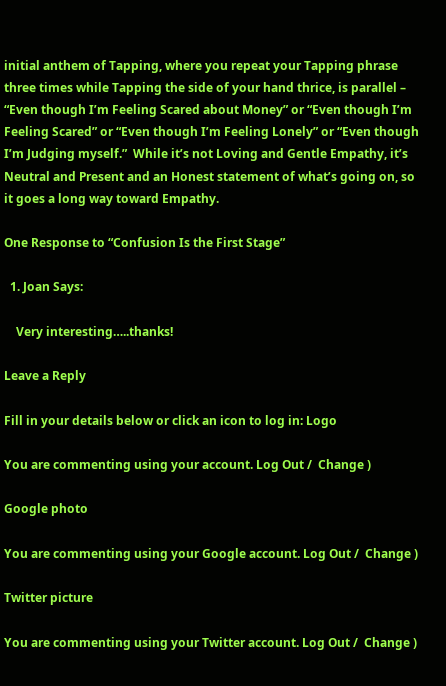initial anthem of Tapping, where you repeat your Tapping phrase three times while Tapping the side of your hand thrice, is parallel – “Even though I’m Feeling Scared about Money” or “Even though I’m Feeling Scared” or “Even though I’m Feeling Lonely” or “Even though I’m Judging myself.”  While it’s not Loving and Gentle Empathy, it’s Neutral and Present and an Honest statement of what’s going on, so it goes a long way toward Empathy.

One Response to “Confusion Is the First Stage”

  1. Joan Says:

    Very interesting…..thanks!

Leave a Reply

Fill in your details below or click an icon to log in: Logo

You are commenting using your account. Log Out /  Change )

Google photo

You are commenting using your Google account. Log Out /  Change )

Twitter picture

You are commenting using your Twitter account. Log Out /  Change )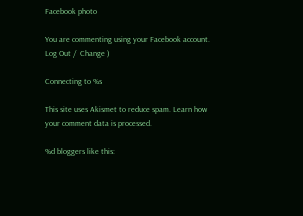Facebook photo

You are commenting using your Facebook account. Log Out /  Change )

Connecting to %s

This site uses Akismet to reduce spam. Learn how your comment data is processed.

%d bloggers like this: